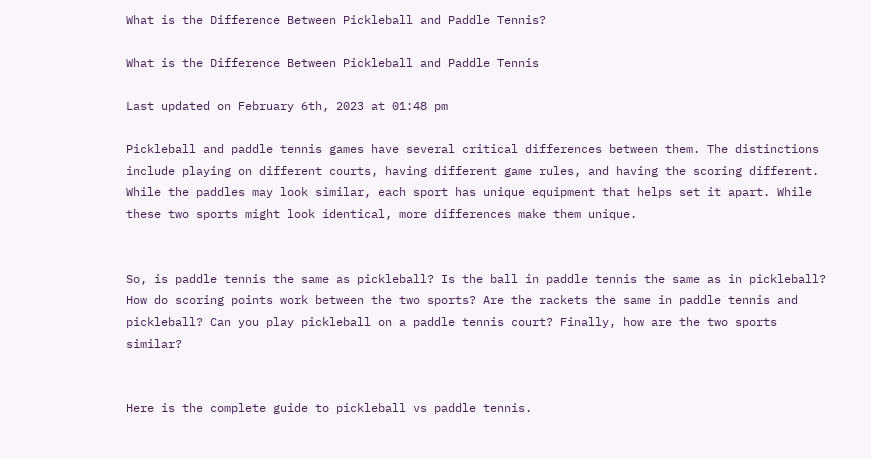What is the Difference Between Pickleball and Paddle Tennis?

What is the Difference Between Pickleball and Paddle Tennis

Last updated on February 6th, 2023 at 01:48 pm

Pickleball and paddle tennis games have several critical differences between them. The distinctions include playing on different courts, having different game rules, and having the scoring different. While the paddles may look similar, each sport has unique equipment that helps set it apart. While these two sports might look identical, more differences make them unique.


So, is paddle tennis the same as pickleball? Is the ball in paddle tennis the same as in pickleball? How do scoring points work between the two sports? Are the rackets the same in paddle tennis and pickleball? Can you play pickleball on a paddle tennis court? Finally, how are the two sports similar?


Here is the complete guide to pickleball vs paddle tennis.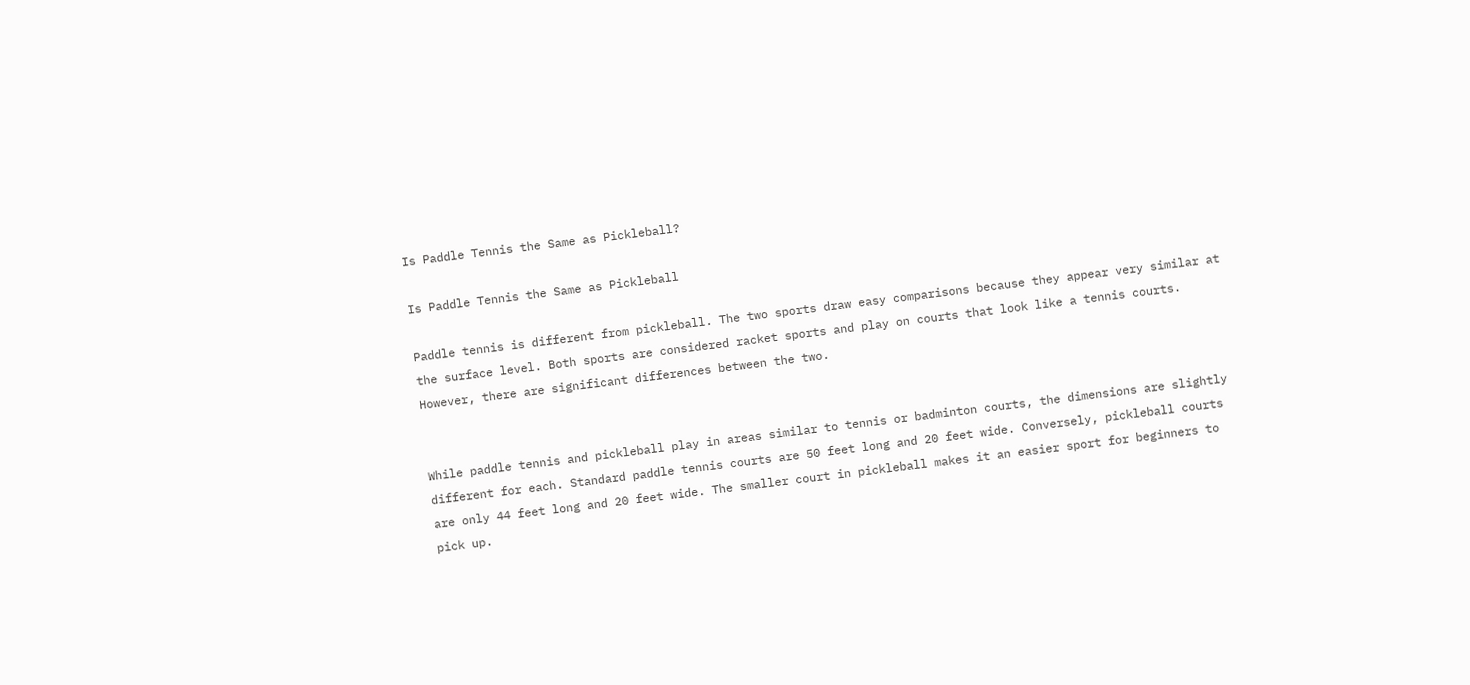Is Paddle Tennis the Same as Pickleball?

Is Paddle Tennis the Same as Pickleball

Paddle tennis is different from pickleball. The two sports draw easy comparisons because they appear very similar at the surface level. Both sports are considered racket sports and play on courts that look like a tennis courts. However, there are significant differences between the two.


While paddle tennis and pickleball play in areas similar to tennis or badminton courts, the dimensions are slightly different for each. Standard paddle tennis courts are 50 feet long and 20 feet wide. Conversely, pickleball courts are only 44 feet long and 20 feet wide. The smaller court in pickleball makes it an easier sport for beginners to pick up.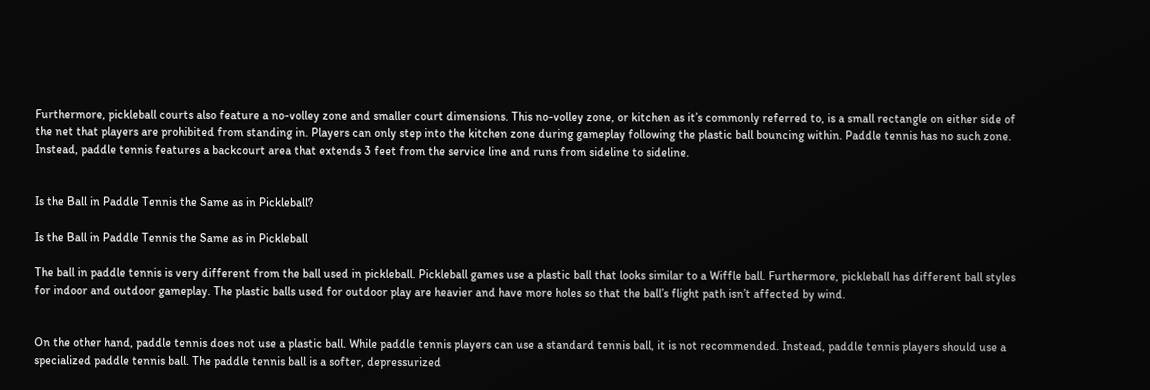Furthermore, pickleball courts also feature a no-volley zone and smaller court dimensions. This no-volley zone, or kitchen as it’s commonly referred to, is a small rectangle on either side of the net that players are prohibited from standing in. Players can only step into the kitchen zone during gameplay following the plastic ball bouncing within. Paddle tennis has no such zone. Instead, paddle tennis features a backcourt area that extends 3 feet from the service line and runs from sideline to sideline.


Is the Ball in Paddle Tennis the Same as in Pickleball?

Is the Ball in Paddle Tennis the Same as in Pickleball

The ball in paddle tennis is very different from the ball used in pickleball. Pickleball games use a plastic ball that looks similar to a Wiffle ball. Furthermore, pickleball has different ball styles for indoor and outdoor gameplay. The plastic balls used for outdoor play are heavier and have more holes so that the ball’s flight path isn’t affected by wind.


On the other hand, paddle tennis does not use a plastic ball. While paddle tennis players can use a standard tennis ball, it is not recommended. Instead, paddle tennis players should use a specialized paddle tennis ball. The paddle tennis ball is a softer, depressurized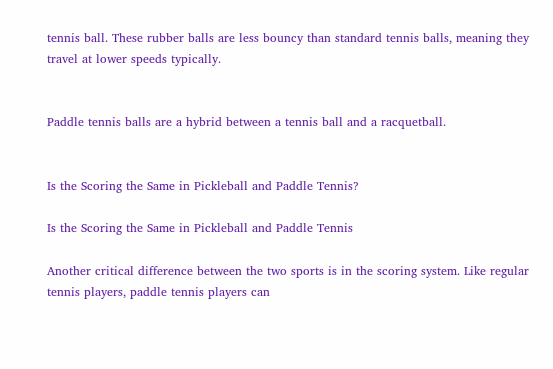tennis ball. These rubber balls are less bouncy than standard tennis balls, meaning they travel at lower speeds typically.


Paddle tennis balls are a hybrid between a tennis ball and a racquetball.


Is the Scoring the Same in Pickleball and Paddle Tennis?

Is the Scoring the Same in Pickleball and Paddle Tennis

Another critical difference between the two sports is in the scoring system. Like regular tennis players, paddle tennis players can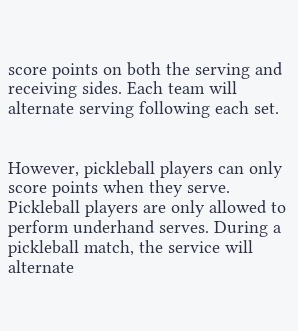score points on both the serving and receiving sides. Each team will alternate serving following each set.


However, pickleball players can only score points when they serve. Pickleball players are only allowed to perform underhand serves. During a pickleball match, the service will alternate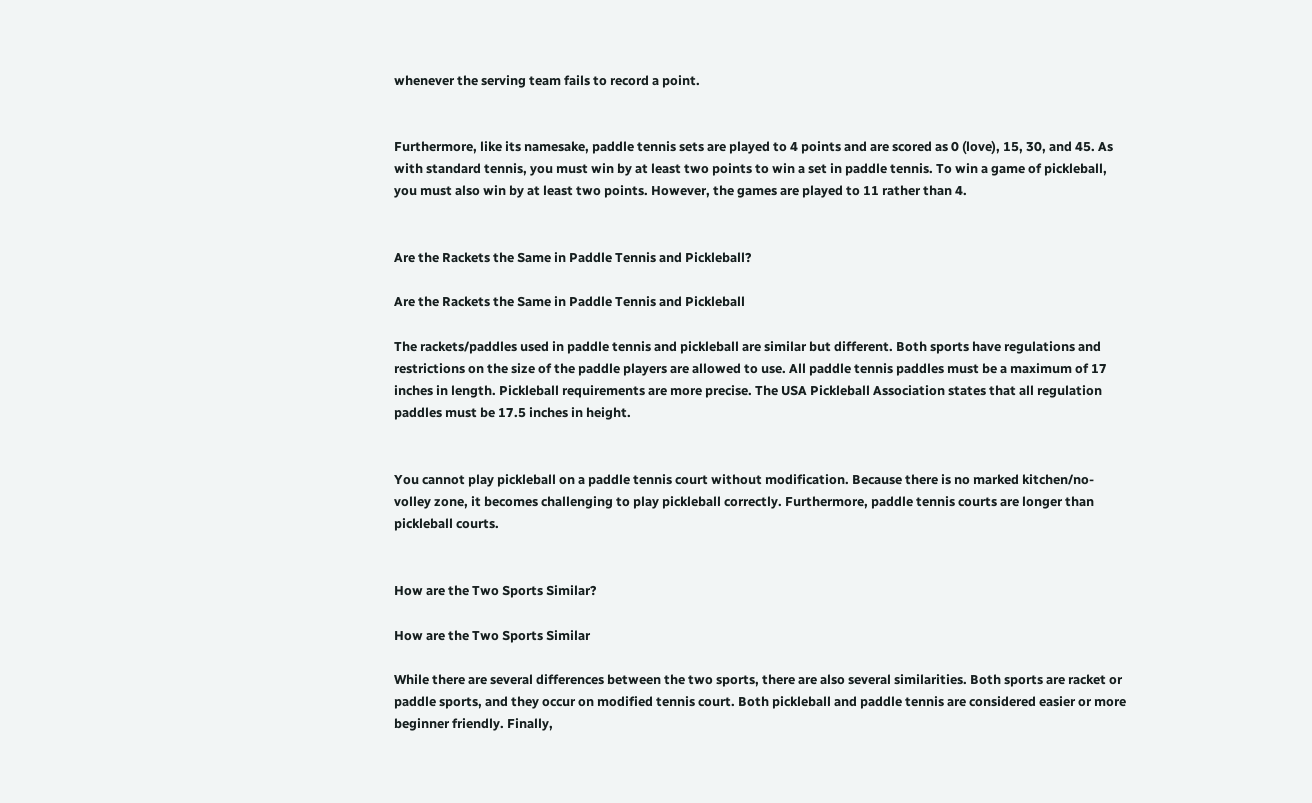whenever the serving team fails to record a point.


Furthermore, like its namesake, paddle tennis sets are played to 4 points and are scored as 0 (love), 15, 30, and 45. As with standard tennis, you must win by at least two points to win a set in paddle tennis. To win a game of pickleball, you must also win by at least two points. However, the games are played to 11 rather than 4.


Are the Rackets the Same in Paddle Tennis and Pickleball?

Are the Rackets the Same in Paddle Tennis and Pickleball

The rackets/paddles used in paddle tennis and pickleball are similar but different. Both sports have regulations and restrictions on the size of the paddle players are allowed to use. All paddle tennis paddles must be a maximum of 17 inches in length. Pickleball requirements are more precise. The USA Pickleball Association states that all regulation paddles must be 17.5 inches in height.


You cannot play pickleball on a paddle tennis court without modification. Because there is no marked kitchen/no-volley zone, it becomes challenging to play pickleball correctly. Furthermore, paddle tennis courts are longer than pickleball courts.


How are the Two Sports Similar?

How are the Two Sports Similar

While there are several differences between the two sports, there are also several similarities. Both sports are racket or paddle sports, and they occur on modified tennis court. Both pickleball and paddle tennis are considered easier or more beginner friendly. Finally,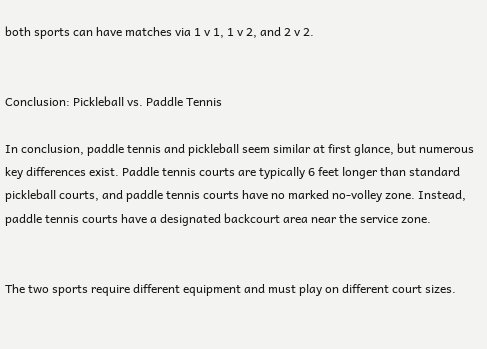both sports can have matches via 1 v 1, 1 v 2, and 2 v 2.


Conclusion: Pickleball vs. Paddle Tennis

In conclusion, paddle tennis and pickleball seem similar at first glance, but numerous key differences exist. Paddle tennis courts are typically 6 feet longer than standard pickleball courts, and paddle tennis courts have no marked no-volley zone. Instead, paddle tennis courts have a designated backcourt area near the service zone.


The two sports require different equipment and must play on different court sizes.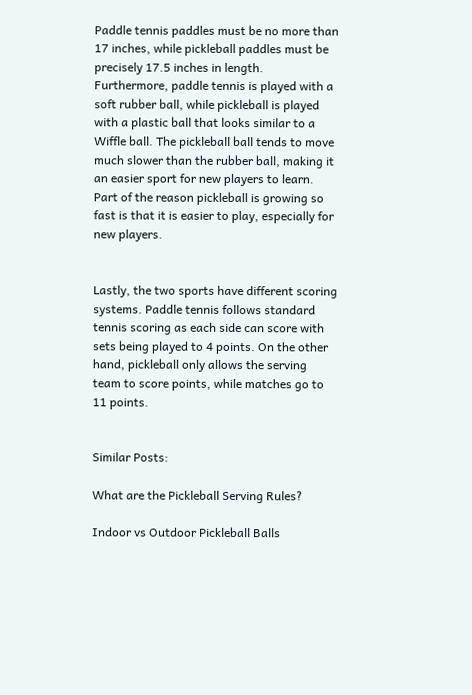Paddle tennis paddles must be no more than 17 inches, while pickleball paddles must be precisely 17.5 inches in length. Furthermore, paddle tennis is played with a soft rubber ball, while pickleball is played with a plastic ball that looks similar to a Wiffle ball. The pickleball ball tends to move much slower than the rubber ball, making it an easier sport for new players to learn. Part of the reason pickleball is growing so fast is that it is easier to play, especially for new players.


Lastly, the two sports have different scoring systems. Paddle tennis follows standard tennis scoring as each side can score with sets being played to 4 points. On the other hand, pickleball only allows the serving team to score points, while matches go to 11 points.


Similar Posts:

What are the Pickleball Serving Rules?

Indoor vs Outdoor Pickleball Balls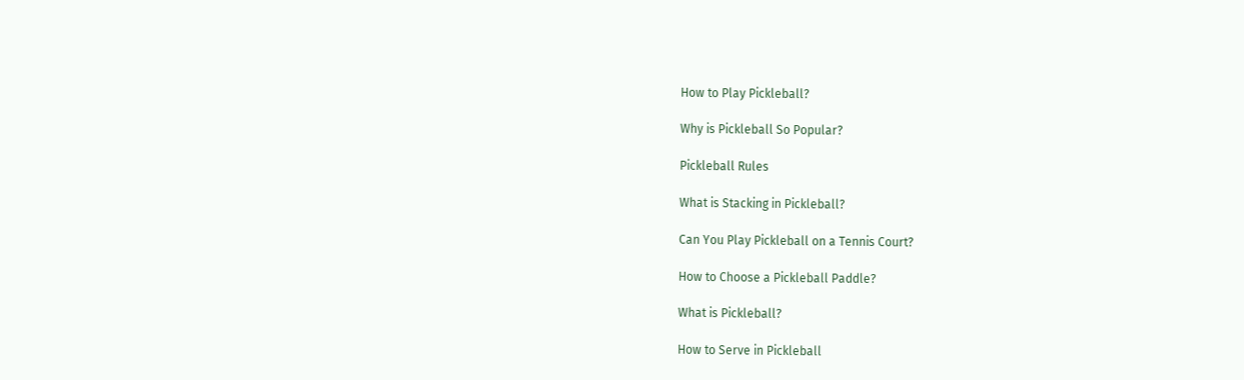How to Play Pickleball?

Why is Pickleball So Popular?

Pickleball Rules

What is Stacking in Pickleball?

Can You Play Pickleball on a Tennis Court?

How to Choose a Pickleball Paddle?

What is Pickleball?

How to Serve in Pickleball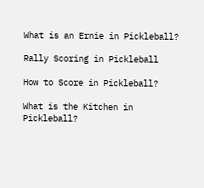What is an Ernie in Pickleball?

Rally Scoring in Pickleball

How to Score in Pickleball?

What is the Kitchen in Pickleball?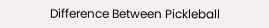Difference Between Pickleball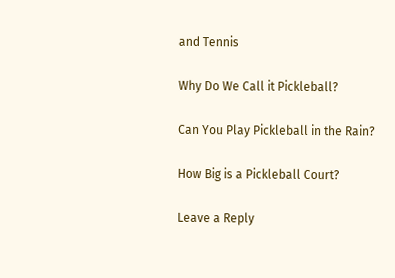and Tennis

Why Do We Call it Pickleball?

Can You Play Pickleball in the Rain?

How Big is a Pickleball Court?

Leave a Reply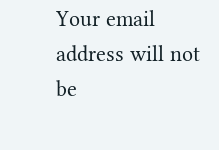Your email address will not be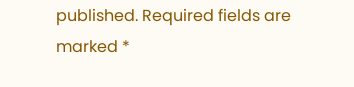published. Required fields are marked *